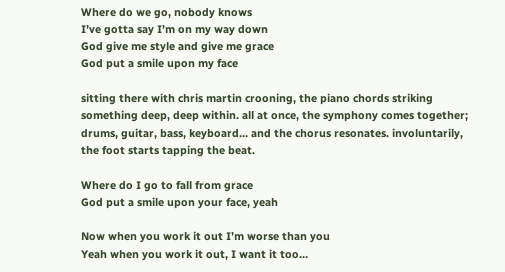Where do we go, nobody knows
I’ve gotta say I’m on my way down
God give me style and give me grace
God put a smile upon my face

sitting there with chris martin crooning, the piano chords striking something deep, deep within. all at once, the symphony comes together; drums, guitar, bass, keyboard… and the chorus resonates. involuntarily, the foot starts tapping the beat.

Where do I go to fall from grace
God put a smile upon your face, yeah

Now when you work it out I’m worse than you
Yeah when you work it out, I want it too…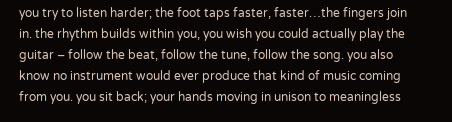you try to listen harder; the foot taps faster, faster…the fingers join in. the rhythm builds within you, you wish you could actually play the guitar – follow the beat, follow the tune, follow the song. you also know no instrument would ever produce that kind of music coming from you. you sit back; your hands moving in unison to meaningless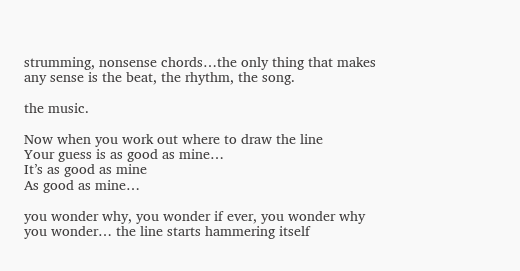strumming, nonsense chords…the only thing that makes any sense is the beat, the rhythm, the song.

the music.

Now when you work out where to draw the line
Your guess is as good as mine…
It’s as good as mine
As good as mine…

you wonder why, you wonder if ever, you wonder why you wonder… the line starts hammering itself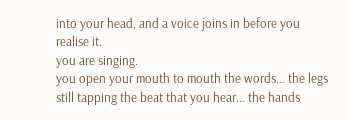into your head, and a voice joins in before you realise it.
you are singing.
you open your mouth to mouth the words… the legs still tapping the beat that you hear… the hands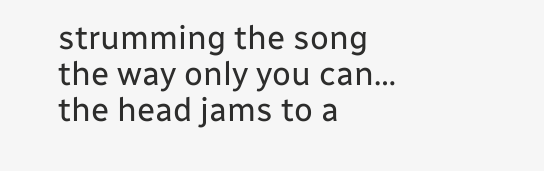strumming the song the way only you can… the head jams to a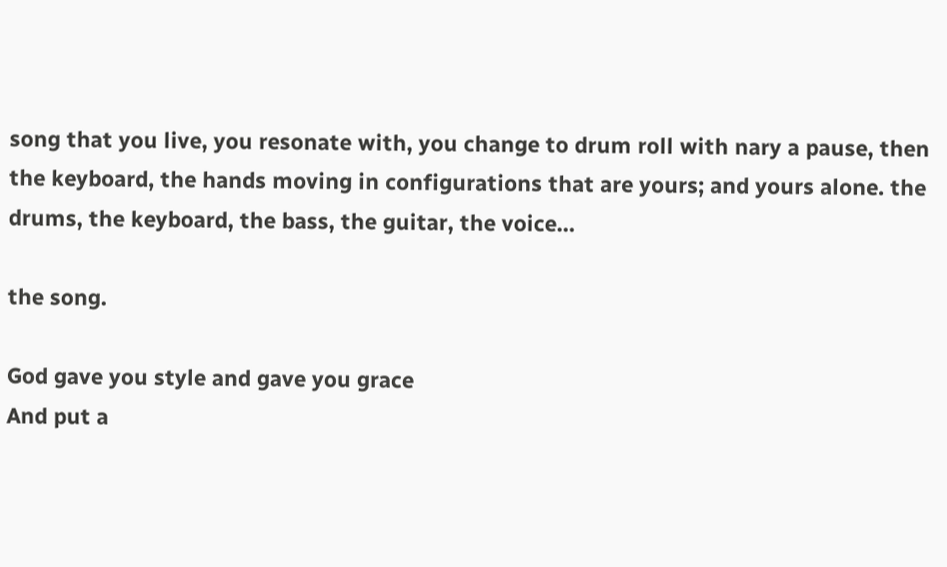song that you live, you resonate with, you change to drum roll with nary a pause, then the keyboard, the hands moving in configurations that are yours; and yours alone. the drums, the keyboard, the bass, the guitar, the voice…

the song.

God gave you style and gave you grace
And put a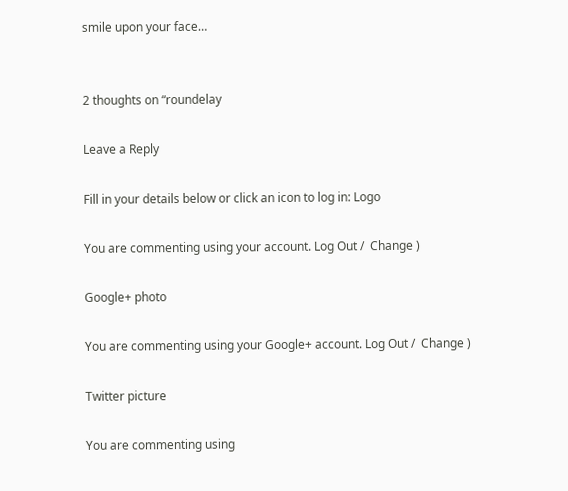smile upon your face…


2 thoughts on “roundelay

Leave a Reply

Fill in your details below or click an icon to log in: Logo

You are commenting using your account. Log Out /  Change )

Google+ photo

You are commenting using your Google+ account. Log Out /  Change )

Twitter picture

You are commenting using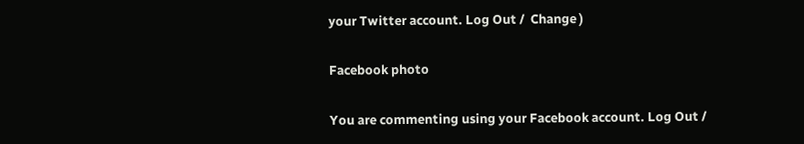your Twitter account. Log Out /  Change )

Facebook photo

You are commenting using your Facebook account. Log Out /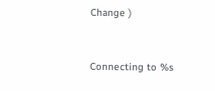Change )


Connecting to %s